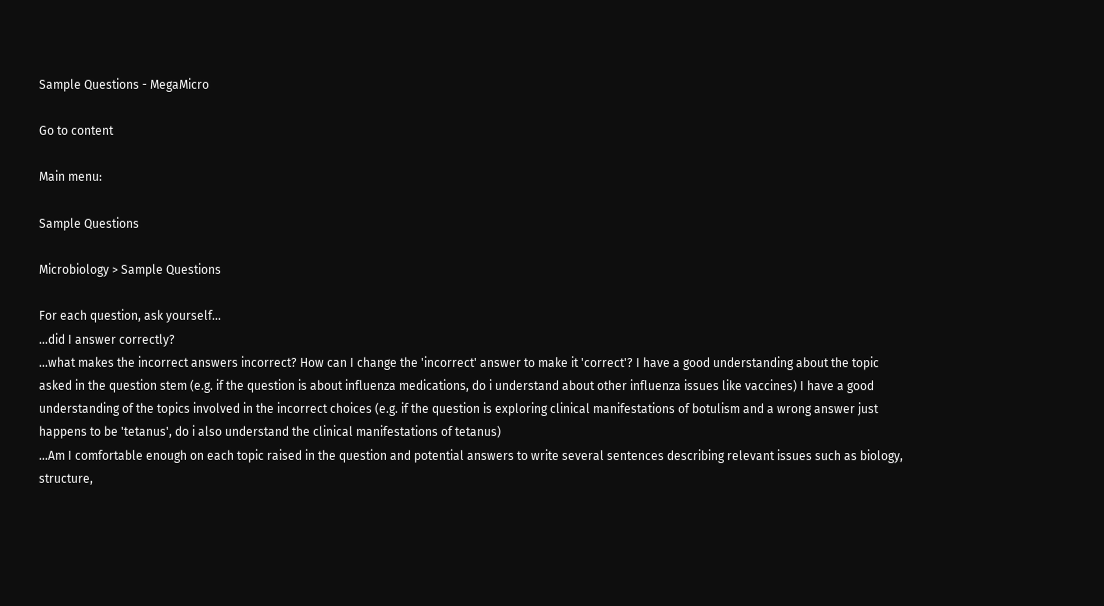Sample Questions - MegaMicro

Go to content

Main menu:

Sample Questions

Microbiology > Sample Questions

For each question, ask yourself...
...did I answer correctly?
...what makes the incorrect answers incorrect? How can I change the 'incorrect' answer to make it 'correct'? I have a good understanding about the topic asked in the question stem (e.g. if the question is about influenza medications, do i understand about other influenza issues like vaccines) I have a good understanding of the topics involved in the incorrect choices (e.g. if the question is exploring clinical manifestations of botulism and a wrong answer just happens to be 'tetanus', do i also understand the clinical manifestations of tetanus)
...Am I comfortable enough on each topic raised in the question and potential answers to write several sentences describing relevant issues such as biology, structure,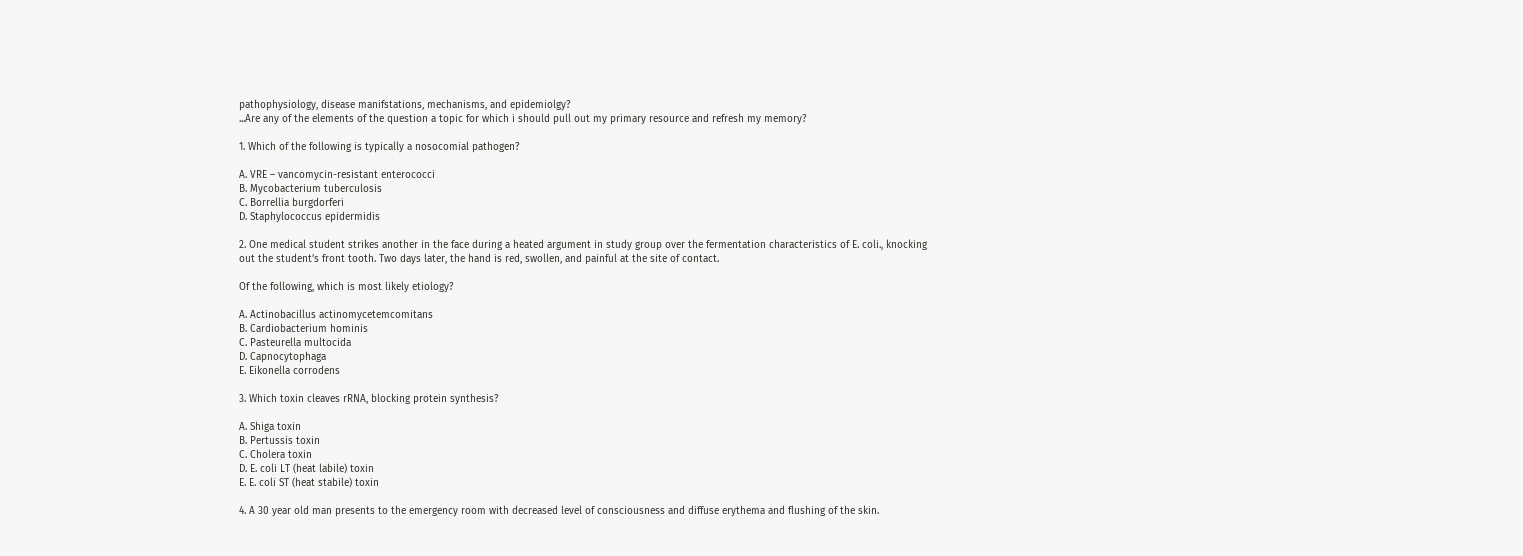pathophysiology, disease manifstations, mechanisms, and epidemiolgy?
...Are any of the elements of the question a topic for which i should pull out my primary resource and refresh my memory?

1. Which of the following is typically a nosocomial pathogen?

A. VRE – vancomycin-resistant enterococci
B. Mycobacterium tuberculosis
C. Borrellia burgdorferi
D. Staphylococcus epidermidis

2. One medical student strikes another in the face during a heated argument in study group over the fermentation characteristics of E. coli., knocking out the student’s front tooth. Two days later, the hand is red, swollen, and painful at the site of contact.

Of the following, which is most likely etiology?

A. Actinobacillus actinomycetemcomitans
B. Cardiobacterium hominis
C. Pasteurella multocida
D. Capnocytophaga
E. Eikonella corrodens

3. Which toxin cleaves rRNA, blocking protein synthesis?

A. Shiga toxin
B. Pertussis toxin
C. Cholera toxin
D. E. coli LT (heat labile) toxin
E. E. coli ST (heat stabile) toxin

4. A 30 year old man presents to the emergency room with decreased level of consciousness and diffuse erythema and flushing of the skin.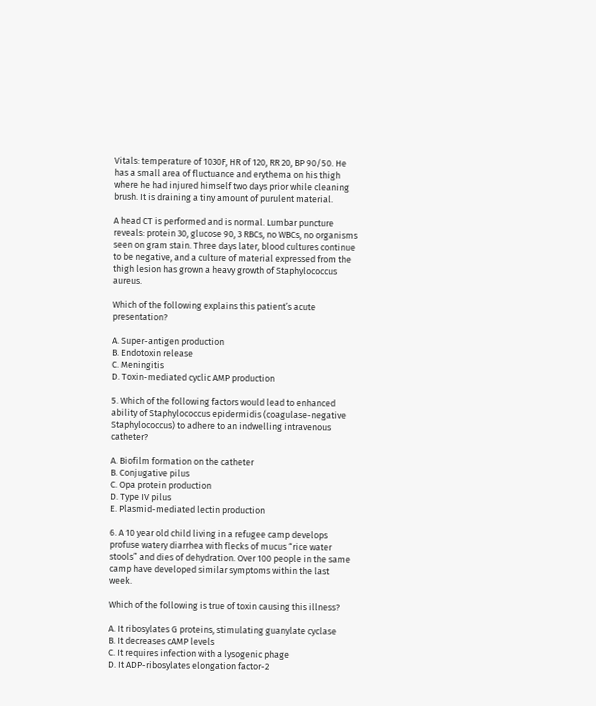Vitals: temperature of 1030F, HR of 120, RR 20, BP 90/50. He has a small area of fluctuance and erythema on his thigh where he had injured himself two days prior while cleaning brush. It is draining a tiny amount of purulent material.

A head CT is performed and is normal. Lumbar puncture reveals: protein 30, glucose 90, 3 RBCs, no WBCs, no organisms seen on gram stain. Three days later, blood cultures continue to be negative, and a culture of material expressed from the thigh lesion has grown a heavy growth of Staphylococcus aureus.

Which of the following explains this patient’s acute presentation?

A. Super-antigen production
B. Endotoxin release
C. Meningitis
D. Toxin-mediated cyclic AMP production

5. Which of the following factors would lead to enhanced ability of Staphylococcus epidermidis (coagulase-negative Staphylococcus) to adhere to an indwelling intravenous catheter?

A. Biofilm formation on the catheter
B. Conjugative pilus
C. Opa protein production
D. Type IV pilus
E. Plasmid-mediated lectin production

6. A 10 year old child living in a refugee camp develops profuse watery diarrhea with flecks of mucus “rice water stools” and dies of dehydration. Over 100 people in the same camp have developed similar symptoms within the last week.

Which of the following is true of toxin causing this illness?

A. It ribosylates G proteins, stimulating guanylate cyclase
B. It decreases cAMP levels
C. It requires infection with a lysogenic phage
D. It ADP-ribosylates elongation factor-2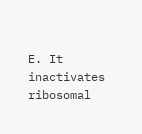E. It inactivates ribosomal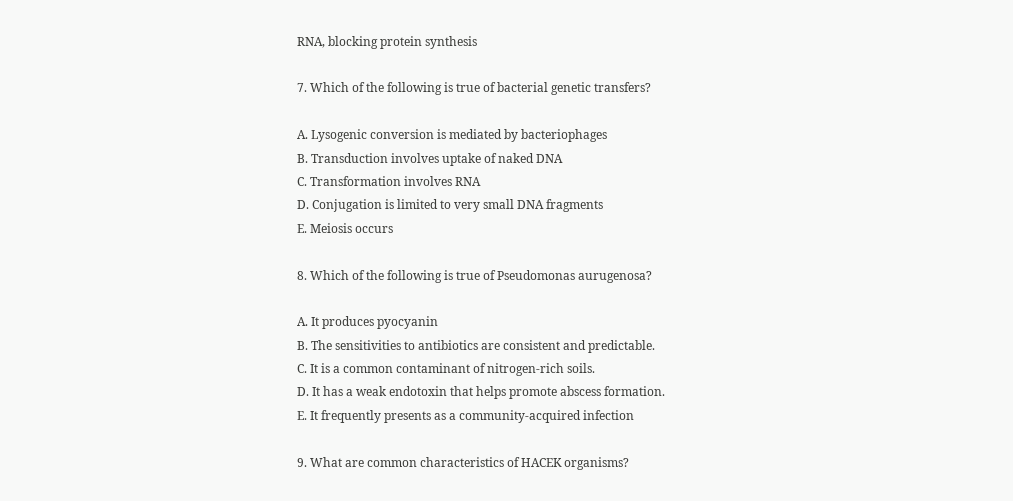RNA, blocking protein synthesis

7. Which of the following is true of bacterial genetic transfers?

A. Lysogenic conversion is mediated by bacteriophages
B. Transduction involves uptake of naked DNA
C. Transformation involves RNA
D. Conjugation is limited to very small DNA fragments
E. Meiosis occurs

8. Which of the following is true of Pseudomonas aurugenosa?

A. It produces pyocyanin
B. The sensitivities to antibiotics are consistent and predictable.
C. It is a common contaminant of nitrogen-rich soils.
D. It has a weak endotoxin that helps promote abscess formation.
E. It frequently presents as a community-acquired infection

9. What are common characteristics of HACEK organisms?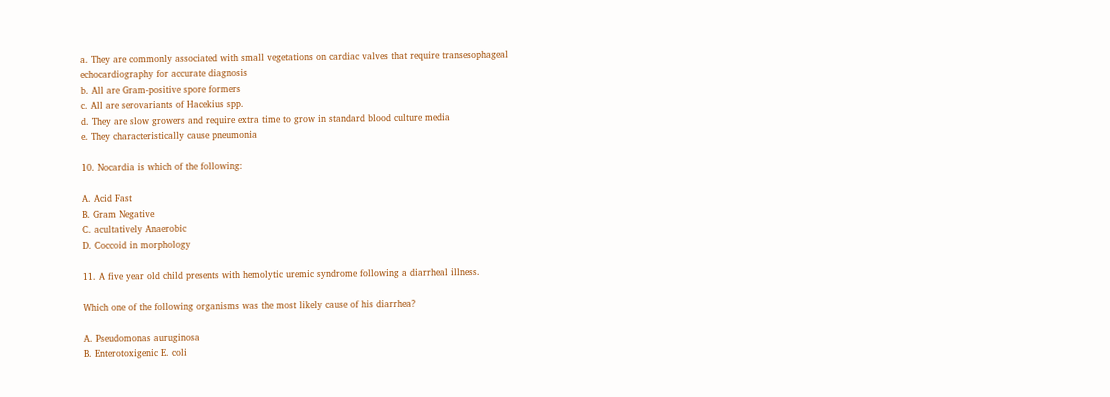a. They are commonly associated with small vegetations on cardiac valves that require transesophageal echocardiography for accurate diagnosis
b. All are Gram-positive spore formers
c. All are serovariants of Hacekius spp.
d. They are slow growers and require extra time to grow in standard blood culture media
e. They characteristically cause pneumonia

10. Nocardia is which of the following:

A. Acid Fast
B. Gram Negative
C. acultatively Anaerobic
D. Coccoid in morphology

11. A five year old child presents with hemolytic uremic syndrome following a diarrheal illness.

Which one of the following organisms was the most likely cause of his diarrhea?

A. Pseudomonas auruginosa
B. Enterotoxigenic E. coli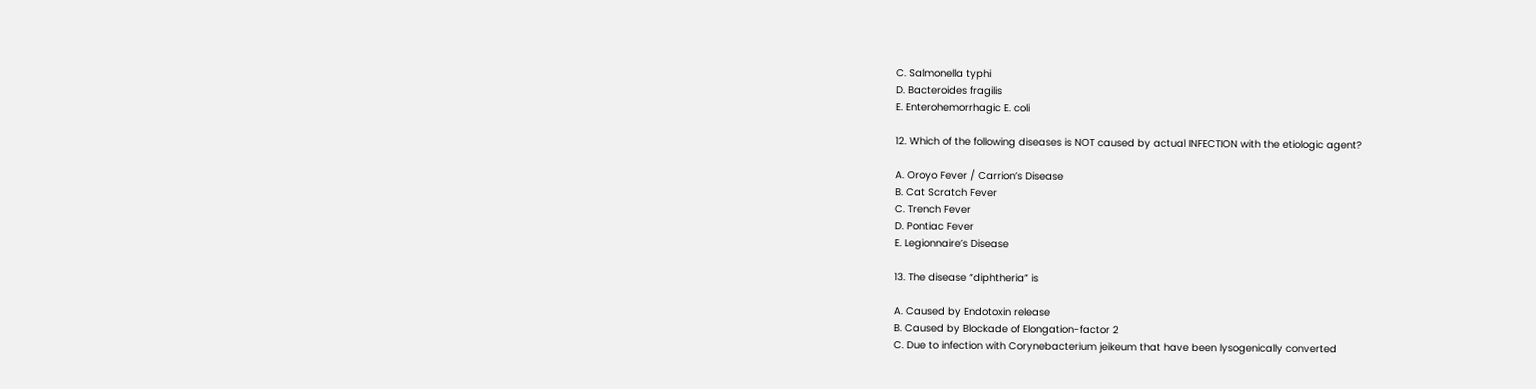C. Salmonella typhi
D. Bacteroides fragilis
E. Enterohemorrhagic E. coli

12. Which of the following diseases is NOT caused by actual INFECTION with the etiologic agent?

A. Oroyo Fever / Carrion’s Disease
B. Cat Scratch Fever
C. Trench Fever
D. Pontiac Fever
E. Legionnaire’s Disease

13. The disease “diphtheria” is

A. Caused by Endotoxin release
B. Caused by Blockade of Elongation-factor 2
C. Due to infection with Corynebacterium jeikeum that have been lysogenically converted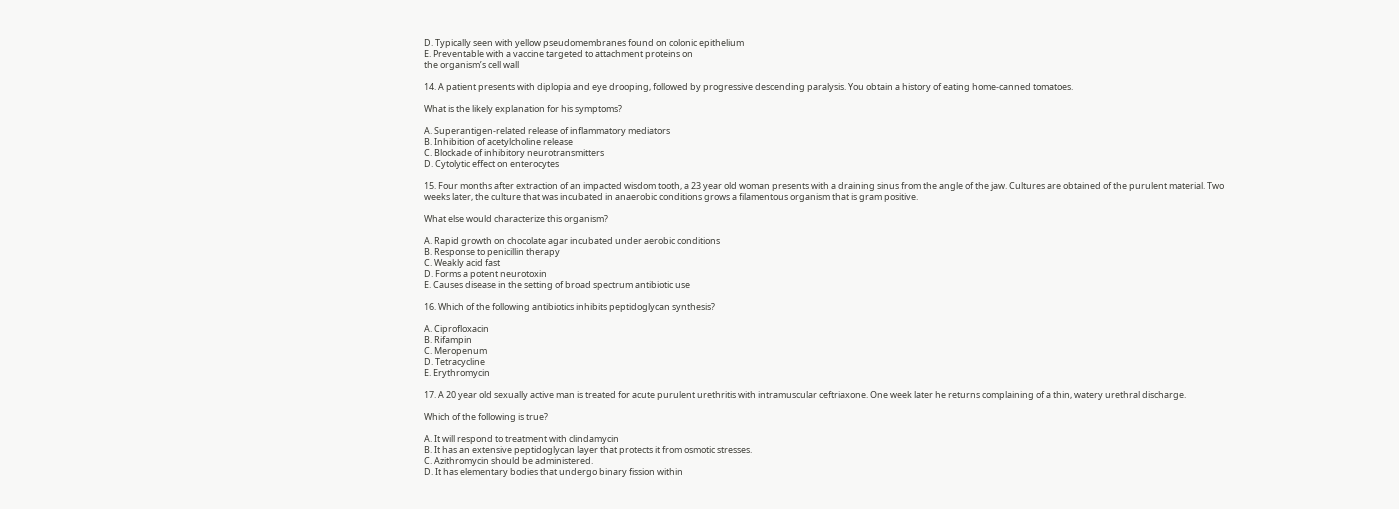D. Typically seen with yellow pseudomembranes found on colonic epithelium
E. Preventable with a vaccine targeted to attachment proteins on
the organism’s cell wall

14. A patient presents with diplopia and eye drooping, followed by progressive descending paralysis. You obtain a history of eating home-canned tomatoes.

What is the likely explanation for his symptoms?

A. Superantigen-related release of inflammatory mediators
B. Inhibition of acetylcholine release
C. Blockade of inhibitory neurotransmitters
D. Cytolytic effect on enterocytes

15. Four months after extraction of an impacted wisdom tooth, a 23 year old woman presents with a draining sinus from the angle of the jaw. Cultures are obtained of the purulent material. Two weeks later, the culture that was incubated in anaerobic conditions grows a filamentous organism that is gram positive.

What else would characterize this organism?

A. Rapid growth on chocolate agar incubated under aerobic conditions
B. Response to penicillin therapy
C. Weakly acid fast
D. Forms a potent neurotoxin
E. Causes disease in the setting of broad spectrum antibiotic use

16. Which of the following antibiotics inhibits peptidoglycan synthesis?

A. Ciprofloxacin
B. Rifampin
C. Meropenum
D. Tetracycline
E. Erythromycin

17. A 20 year old sexually active man is treated for acute purulent urethritis with intramuscular ceftriaxone. One week later he returns complaining of a thin, watery urethral discharge.

Which of the following is true?

A. It will respond to treatment with clindamycin
B. It has an extensive peptidoglycan layer that protects it from osmotic stresses.
C. Azithromycin should be administered.
D. It has elementary bodies that undergo binary fission within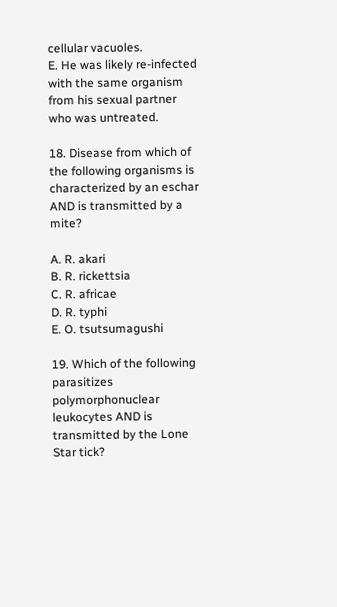cellular vacuoles.
E. He was likely re-infected with the same organism from his sexual partner who was untreated.

18. Disease from which of the following organisms is characterized by an eschar AND is transmitted by a mite?

A. R. akari
B. R. rickettsia
C. R. africae
D. R. typhi
E. O. tsutsumagushi

19. Which of the following parasitizes polymorphonuclear leukocytes AND is transmitted by the Lone Star tick?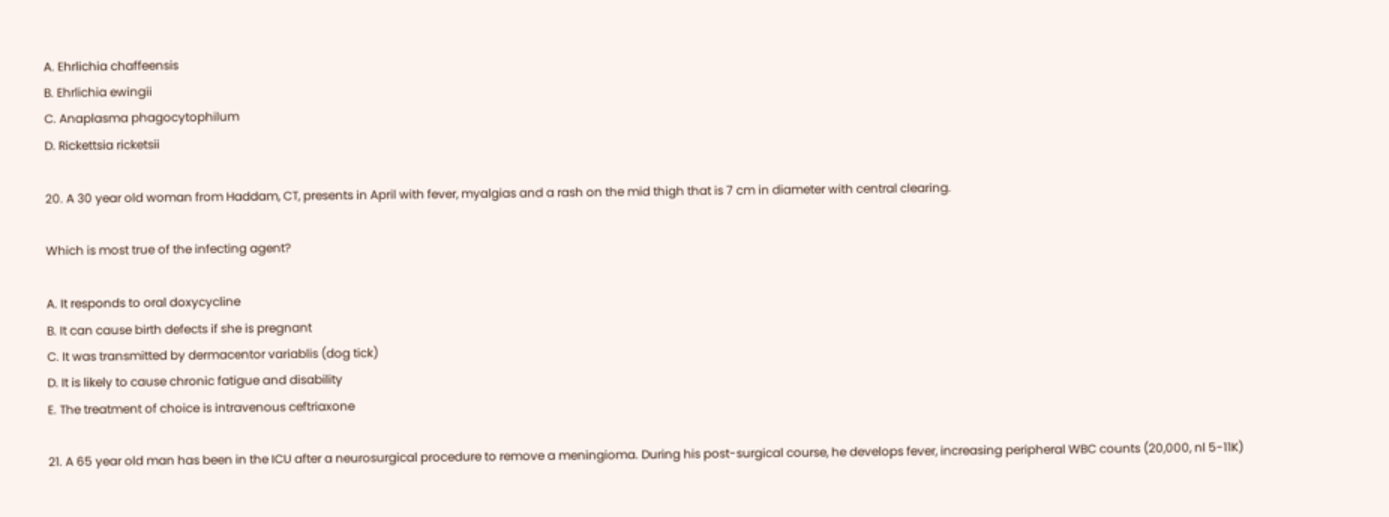A. Ehrlichia chaffeensis
B. Ehrlichia ewingii
C. Anaplasma phagocytophilum
D. Rickettsia ricketsii

20. A 30 year old woman from Haddam, CT, presents in April with fever, myalgias and a rash on the mid thigh that is 7 cm in diameter with central clearing.

Which is most true of the infecting agent?

A. It responds to oral doxycycline
B. It can cause birth defects if she is pregnant
C. It was transmitted by dermacentor variablis (dog tick)
D. It is likely to cause chronic fatigue and disability
E. The treatment of choice is intravenous ceftriaxone

21. A 65 year old man has been in the ICU after a neurosurgical procedure to remove a meningioma. During his post-surgical course, he develops fever, increasing peripheral WBC counts (20,000, nl 5-11K)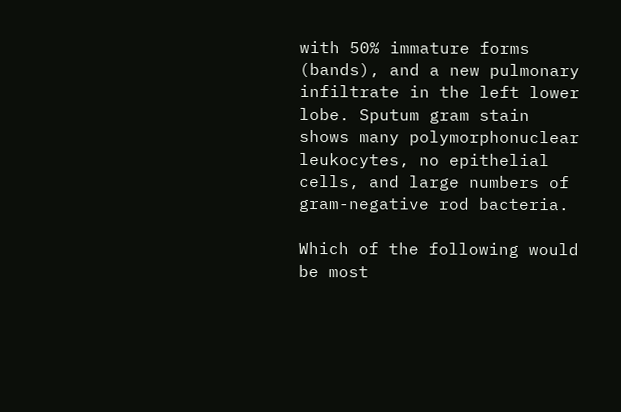with 50% immature forms (bands), and a new pulmonary infiltrate in the left lower lobe. Sputum gram stain shows many polymorphonuclear leukocytes, no epithelial cells, and large numbers of gram-negative rod bacteria.

Which of the following would be most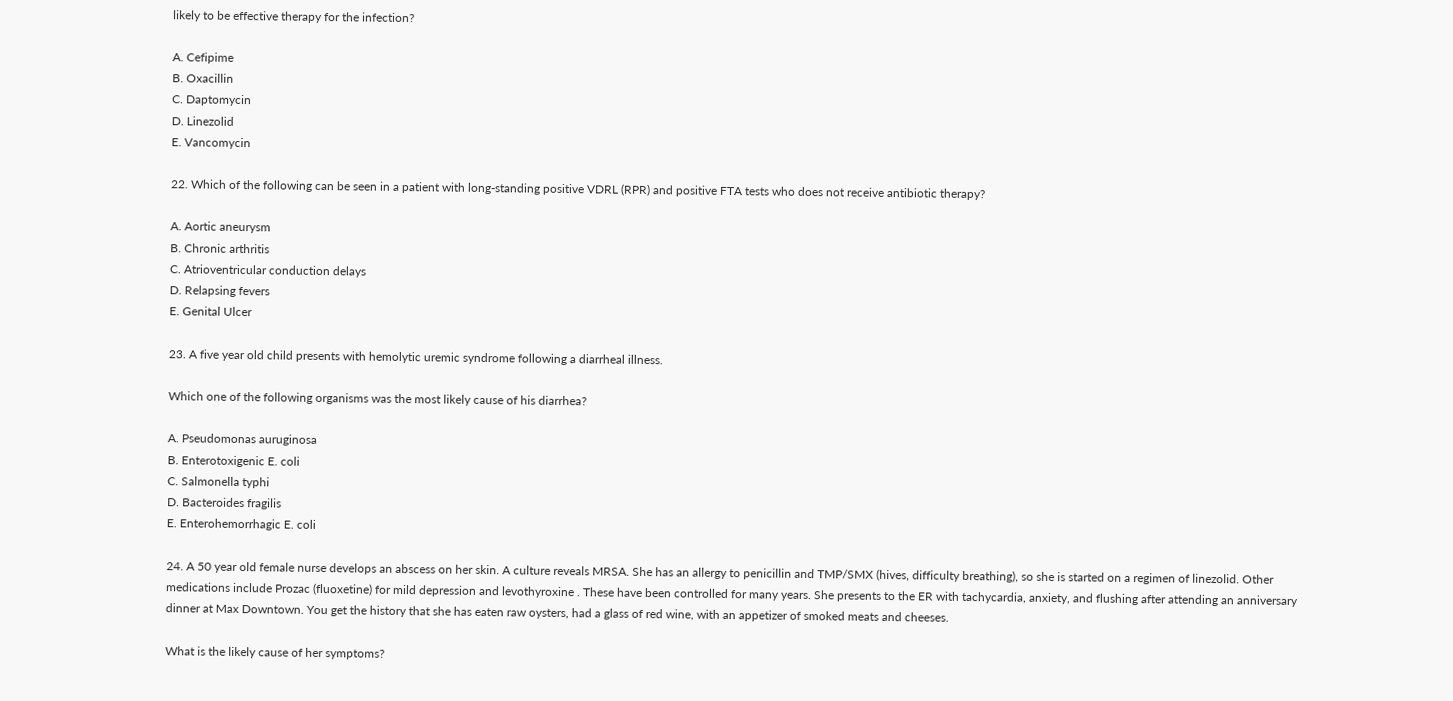likely to be effective therapy for the infection?

A. Cefipime
B. Oxacillin
C. Daptomycin
D. Linezolid
E. Vancomycin

22. Which of the following can be seen in a patient with long-standing positive VDRL (RPR) and positive FTA tests who does not receive antibiotic therapy?

A. Aortic aneurysm
B. Chronic arthritis
C. Atrioventricular conduction delays
D. Relapsing fevers
E. Genital Ulcer

23. A five year old child presents with hemolytic uremic syndrome following a diarrheal illness.

Which one of the following organisms was the most likely cause of his diarrhea?

A. Pseudomonas auruginosa
B. Enterotoxigenic E. coli
C. Salmonella typhi
D. Bacteroides fragilis
E. Enterohemorrhagic E. coli

24. A 50 year old female nurse develops an abscess on her skin. A culture reveals MRSA. She has an allergy to penicillin and TMP/SMX (hives, difficulty breathing), so she is started on a regimen of linezolid. Other medications include Prozac (fluoxetine) for mild depression and levothyroxine . These have been controlled for many years. She presents to the ER with tachycardia, anxiety, and flushing after attending an anniversary dinner at Max Downtown. You get the history that she has eaten raw oysters, had a glass of red wine, with an appetizer of smoked meats and cheeses.

What is the likely cause of her symptoms?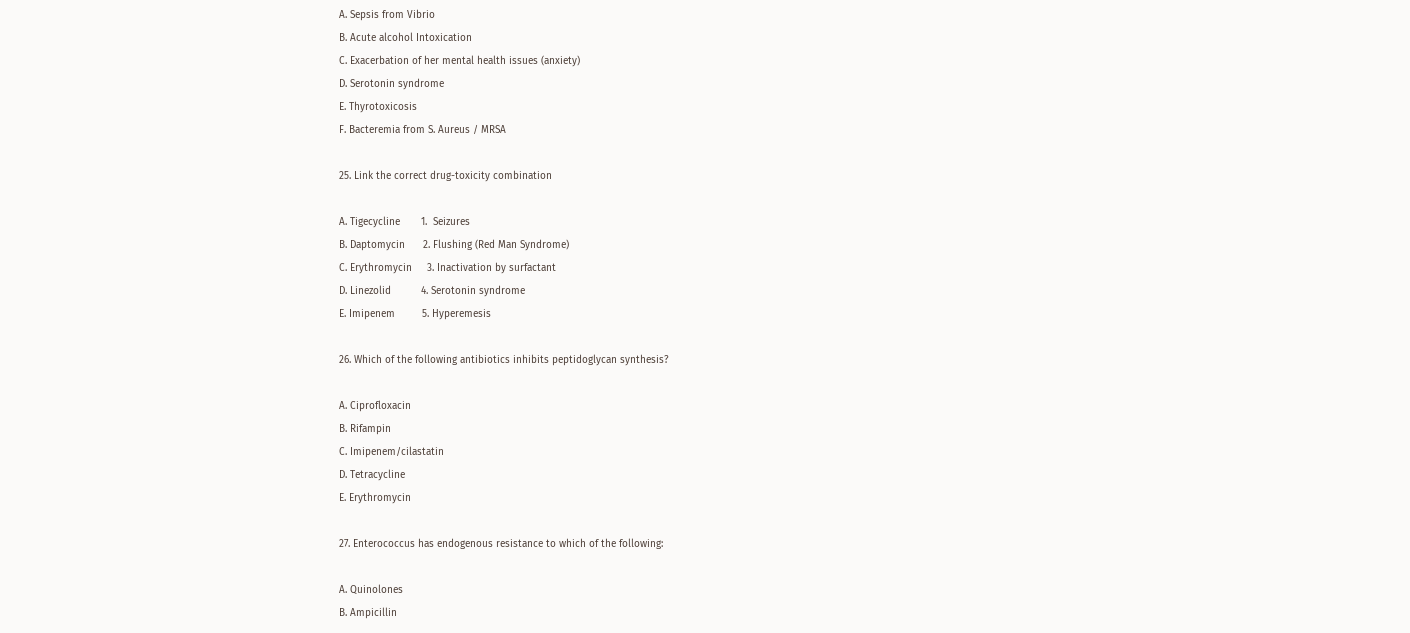A. Sepsis from Vibrio
B. Acute alcohol Intoxication
C. Exacerbation of her mental health issues (anxiety)
D. Serotonin syndrome
E. Thyrotoxicosis
F. Bacteremia from S. Aureus / MRSA

25. Link the correct drug-toxicity combination

A. Tigecycline       1.  Seizures
B. Daptomycin      2. Flushing (Red Man Syndrome)
C. Erythromycin     3. Inactivation by surfactant
D. Linezolid          4. Serotonin syndrome
E. Imipenem         5. Hyperemesis

26. Which of the following antibiotics inhibits peptidoglycan synthesis?

A. Ciprofloxacin
B. Rifampin
C. Imipenem/cilastatin
D. Tetracycline
E. Erythromycin

27. Enterococcus has endogenous resistance to which of the following:

A. Quinolones
B. Ampicillin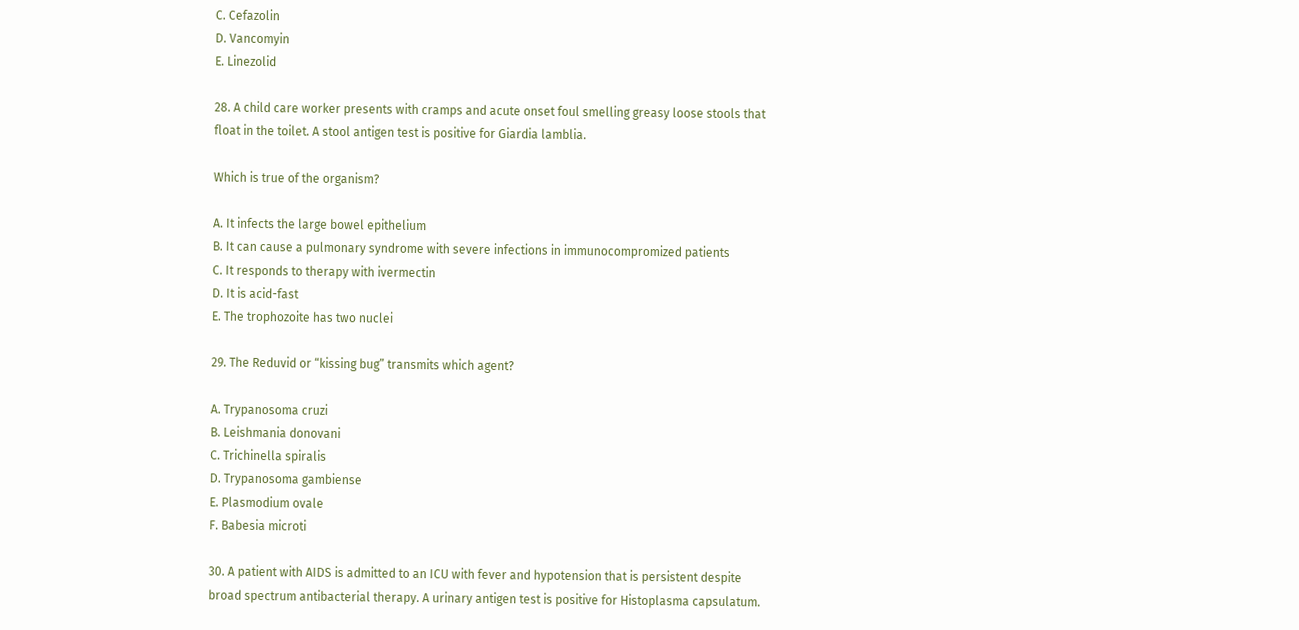C. Cefazolin
D. Vancomyin
E. Linezolid

28. A child care worker presents with cramps and acute onset foul smelling greasy loose stools that float in the toilet. A stool antigen test is positive for Giardia lamblia.

Which is true of the organism?

A. It infects the large bowel epithelium
B. It can cause a pulmonary syndrome with severe infections in immunocompromized patients
C. It responds to therapy with ivermectin
D. It is acid-fast
E. The trophozoite has two nuclei

29. The Reduvid or “kissing bug” transmits which agent?

A. Trypanosoma cruzi
B. Leishmania donovani
C. Trichinella spiralis
D. Trypanosoma gambiense
E. Plasmodium ovale
F. Babesia microti

30. A patient with AIDS is admitted to an ICU with fever and hypotension that is persistent despite broad spectrum antibacterial therapy. A urinary antigen test is positive for Histoplasma capsulatum.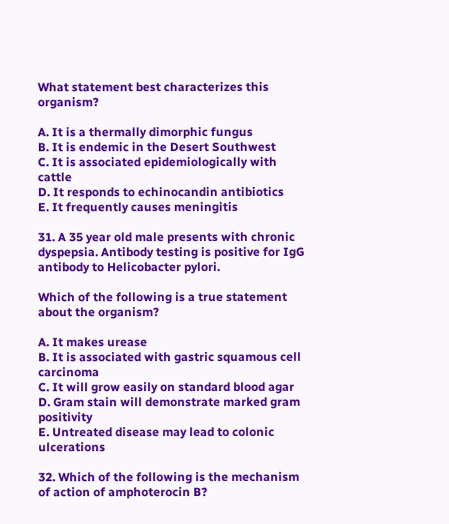What statement best characterizes this organism?

A. It is a thermally dimorphic fungus
B. It is endemic in the Desert Southwest
C. It is associated epidemiologically with cattle
D. It responds to echinocandin antibiotics
E. It frequently causes meningitis

31. A 35 year old male presents with chronic dyspepsia. Antibody testing is positive for IgG antibody to Helicobacter pylori.

Which of the following is a true statement about the organism?

A. It makes urease
B. It is associated with gastric squamous cell carcinoma
C. It will grow easily on standard blood agar
D. Gram stain will demonstrate marked gram positivity
E. Untreated disease may lead to colonic ulcerations

32. Which of the following is the mechanism of action of amphoterocin B?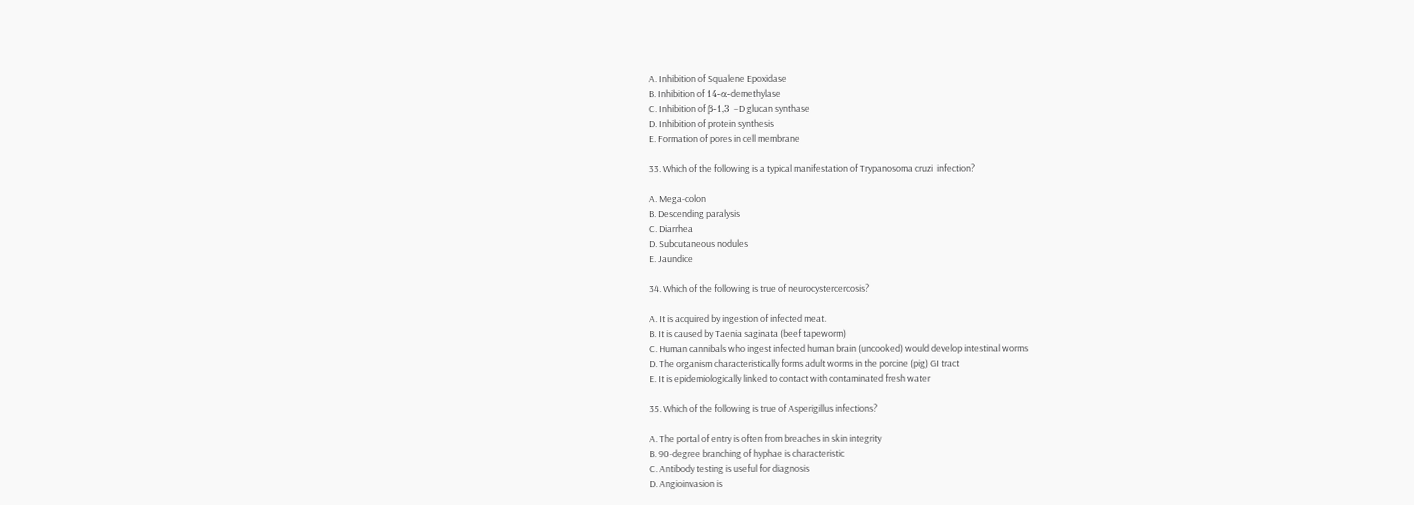A. Inhibition of Squalene Epoxidase
B. Inhibition of 14-α-demethylase
C. Inhibition of β-1,3 –D glucan synthase
D. Inhibition of protein synthesis
E. Formation of pores in cell membrane

33. Which of the following is a typical manifestation of Trypanosoma cruzi  infection?

A. Mega-colon
B. Descending paralysis
C. Diarrhea
D. Subcutaneous nodules
E. Jaundice

34. Which of the following is true of neurocystercercosis?

A. It is acquired by ingestion of infected meat.
B. It is caused by Taenia saginata (beef tapeworm)
C. Human cannibals who ingest infected human brain (uncooked) would develop intestinal worms
D. The organism characteristically forms adult worms in the porcine (pig) GI tract
E. It is epidemiologically linked to contact with contaminated fresh water

35. Which of the following is true of Asperigillus infections?

A. The portal of entry is often from breaches in skin integrity
B. 90-degree branching of hyphae is characteristic
C. Antibody testing is useful for diagnosis
D. Angioinvasion is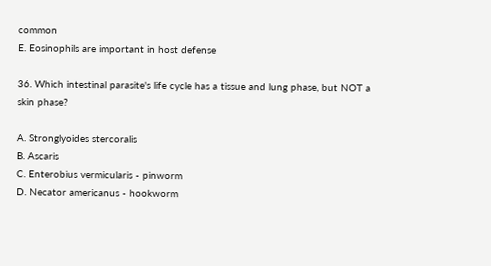common
E. Eosinophils are important in host defense

36. Which intestinal parasite's life cycle has a tissue and lung phase, but NOT a skin phase?

A. Stronglyoides stercoralis
B. Ascaris
C. Enterobius vermicularis - pinworm
D. Necator americanus - hookworm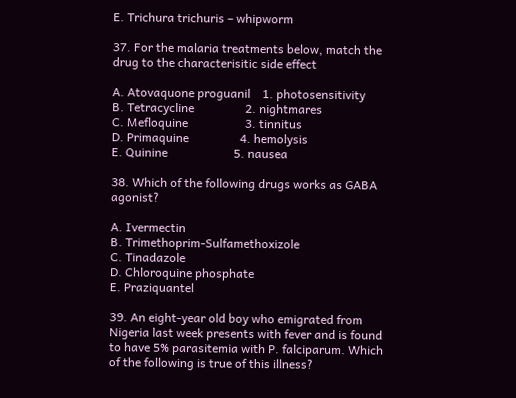E. Trichura trichuris – whipworm

37. For the malaria treatments below, match the drug to the characterisitic side effect

A. Atovaquone proguanil    1. photosensitivity
B. Tetracycline                 2. nightmares
C. Mefloquine                   3. tinnitus
D. Primaquine                 4. hemolysis
E. Quinine                      5. nausea

38. Which of the following drugs works as GABA agonist?

A. Ivermectin
B. Trimethoprim-Sulfamethoxizole
C. Tinadazole
D. Chloroquine phosphate
E. Praziquantel

39. An eight-year old boy who emigrated from Nigeria last week presents with fever and is found to have 5% parasitemia with P. falciparum. Which of the following is true of this illness?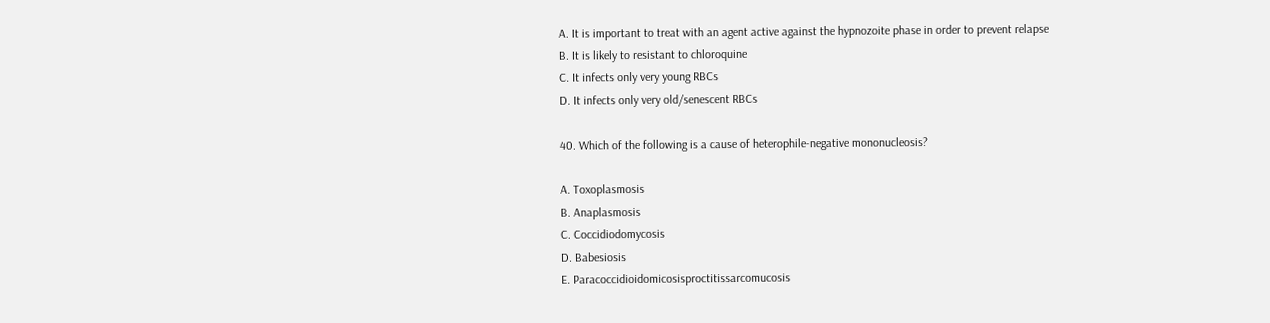A. It is important to treat with an agent active against the hypnozoite phase in order to prevent relapse
B. It is likely to resistant to chloroquine
C. It infects only very young RBCs
D. It infects only very old/senescent RBCs

40. Which of the following is a cause of heterophile-negative mononucleosis?

A. Toxoplasmosis
B. Anaplasmosis
C. Coccidiodomycosis
D. Babesiosis
E. Paracoccidioidomicosisproctitissarcomucosis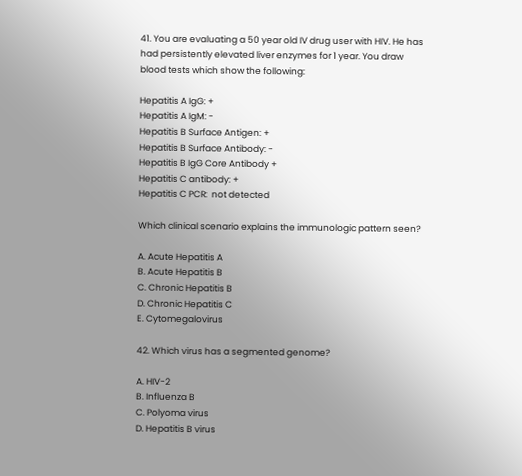41. You are evaluating a 50 year old IV drug user with HIV. He has had persistently elevated liver enzymes for 1 year. You draw blood tests which show the following:

Hepatitis A IgG: +
Hepatitis A IgM: -
Hepatitis B Surface Antigen: +
Hepatitis B Surface Antibody: -
Hepatitis B IgG Core Antibody +
Hepatitis C antibody: +
Hepatitis C PCR:  not detected

Which clinical scenario explains the immunologic pattern seen?

A. Acute Hepatitis A
B. Acute Hepatitis B
C. Chronic Hepatitis B
D. Chronic Hepatitis C
E. Cytomegalovirus

42. Which virus has a segmented genome?

A. HIV-2
B. Influenza B
C. Polyoma virus
D. Hepatitis B virus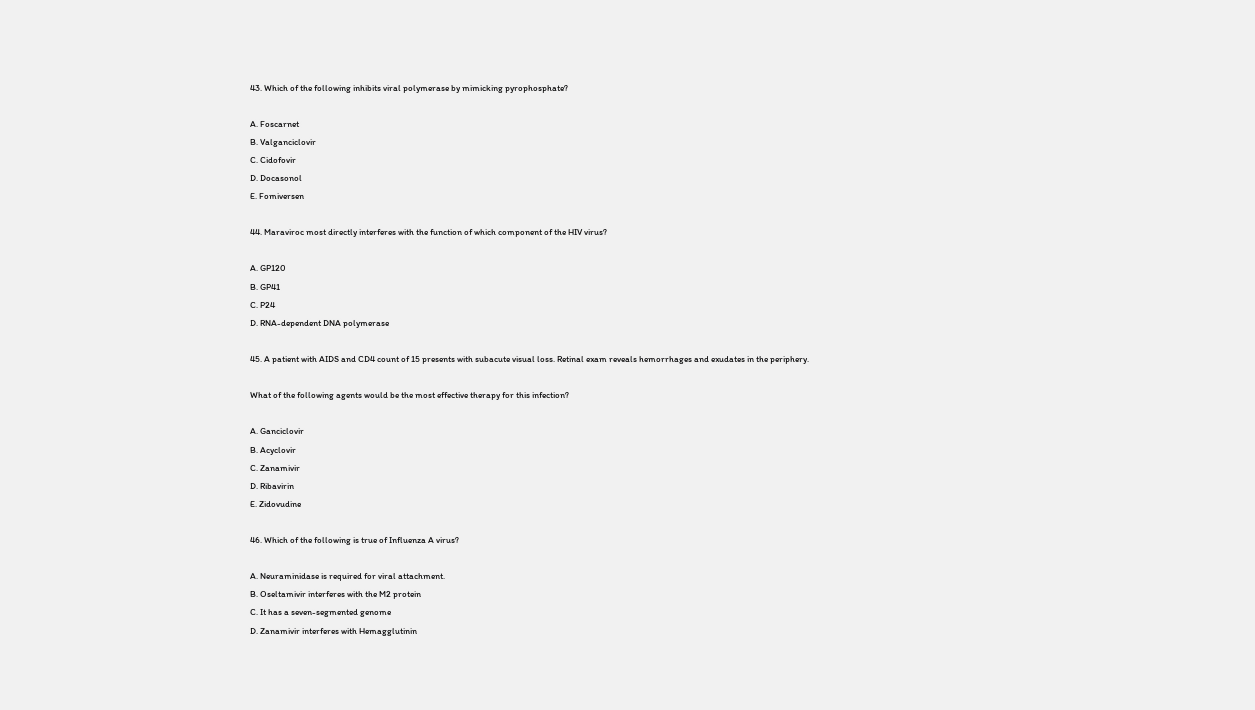43. Which of the following inhibits viral polymerase by mimicking pyrophosphate?

A. Foscarnet
B. Valganciclovir
C. Cidofovir
D. Docasonol
E. Fomiversen

44. Maraviroc most directly interferes with the function of which component of the HIV virus?

A. GP120
B. GP41
C. P24
D. RNA-dependent DNA polymerase

45. A patient with AIDS and CD4 count of 15 presents with subacute visual loss. Retinal exam reveals hemorrhages and exudates in the periphery.

What of the following agents would be the most effective therapy for this infection?

A. Ganciclovir
B. Acyclovir
C. Zanamivir
D. Ribavirin
E. Zidovudine

46. Which of the following is true of Influenza A virus?

A. Neuraminidase is required for viral attachment.
B. Oseltamivir interferes with the M2 protein
C. It has a seven-segmented genome
D. Zanamivir interferes with Hemagglutinin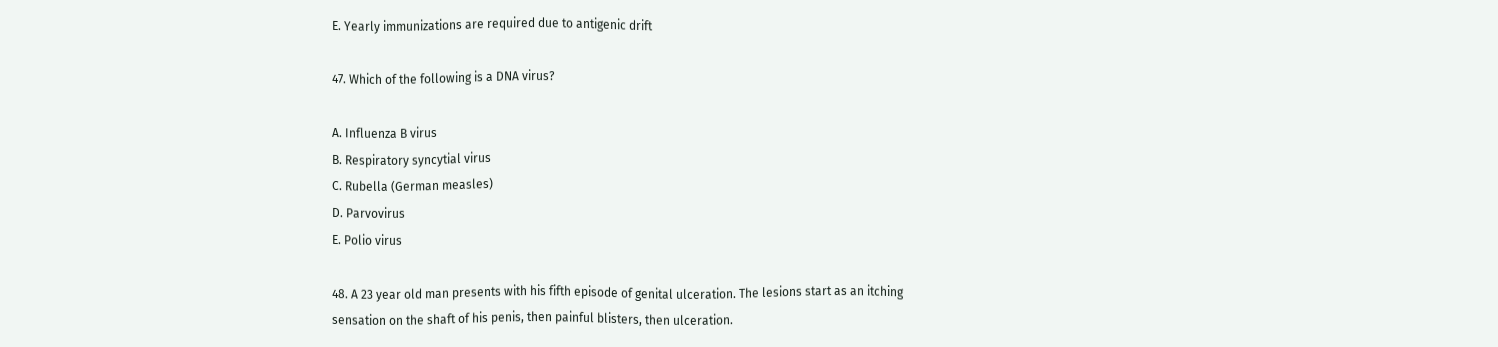E. Yearly immunizations are required due to antigenic drift

47. Which of the following is a DNA virus?

A. Influenza B virus
B. Respiratory syncytial virus
C. Rubella (German measles)
D. Parvovirus
E. Polio virus

48. A 23 year old man presents with his fifth episode of genital ulceration. The lesions start as an itching sensation on the shaft of his penis, then painful blisters, then ulceration.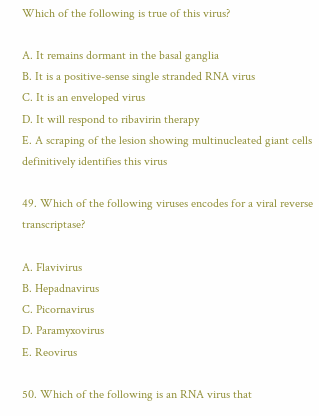Which of the following is true of this virus?

A. It remains dormant in the basal ganglia
B. It is a positive-sense single stranded RNA virus
C. It is an enveloped virus
D. It will respond to ribavirin therapy
E. A scraping of the lesion showing multinucleated giant cells definitively identifies this virus

49. Which of the following viruses encodes for a viral reverse transcriptase?

A. Flavivirus
B. Hepadnavirus
C. Picornavirus
D. Paramyxovirus
E. Reovirus

50. Which of the following is an RNA virus that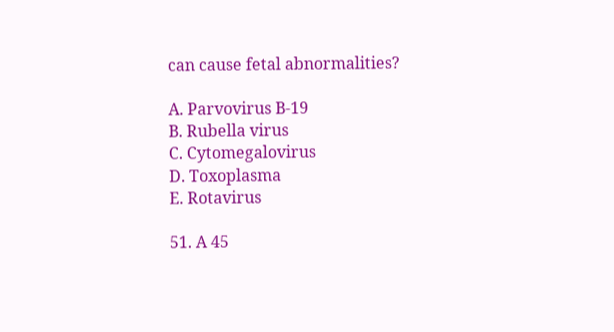can cause fetal abnormalities?

A. Parvovirus B-19
B. Rubella virus
C. Cytomegalovirus
D. Toxoplasma
E. Rotavirus

51. A 45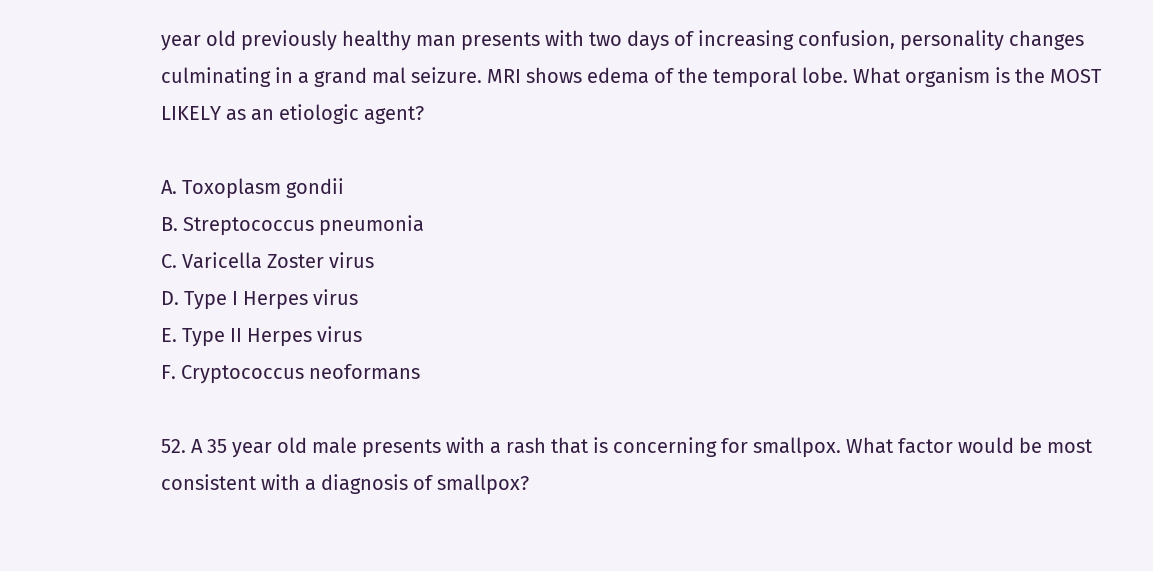year old previously healthy man presents with two days of increasing confusion, personality changes culminating in a grand mal seizure. MRI shows edema of the temporal lobe. What organism is the MOST LIKELY as an etiologic agent?

A. Toxoplasm gondii
B. Streptococcus pneumonia
C. Varicella Zoster virus
D. Type I Herpes virus
E. Type II Herpes virus
F. Cryptococcus neoformans

52. A 35 year old male presents with a rash that is concerning for smallpox. What factor would be most consistent with a diagnosis of smallpox?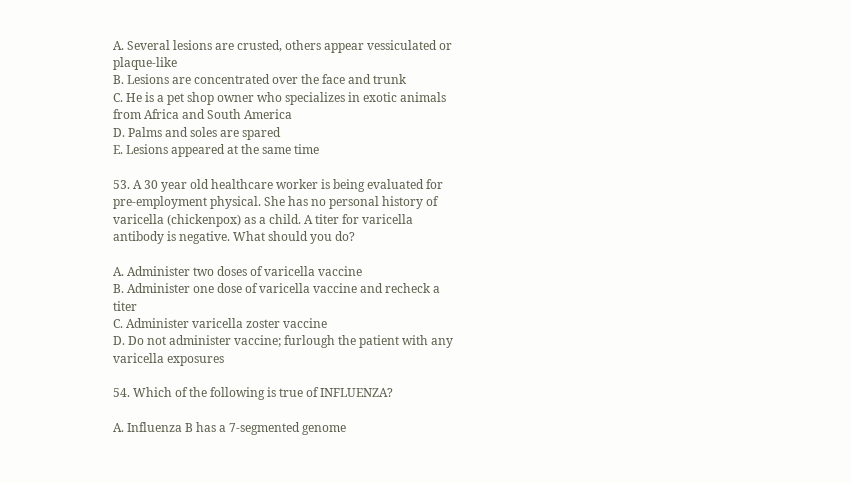A. Several lesions are crusted, others appear vessiculated or plaque-like
B. Lesions are concentrated over the face and trunk
C. He is a pet shop owner who specializes in exotic animals from Africa and South America
D. Palms and soles are spared
E. Lesions appeared at the same time

53. A 30 year old healthcare worker is being evaluated for pre-employment physical. She has no personal history of varicella (chickenpox) as a child. A titer for varicella antibody is negative. What should you do?

A. Administer two doses of varicella vaccine
B. Administer one dose of varicella vaccine and recheck a titer
C. Administer varicella zoster vaccine
D. Do not administer vaccine; furlough the patient with any varicella exposures

54. Which of the following is true of INFLUENZA?

A. Influenza B has a 7-segmented genome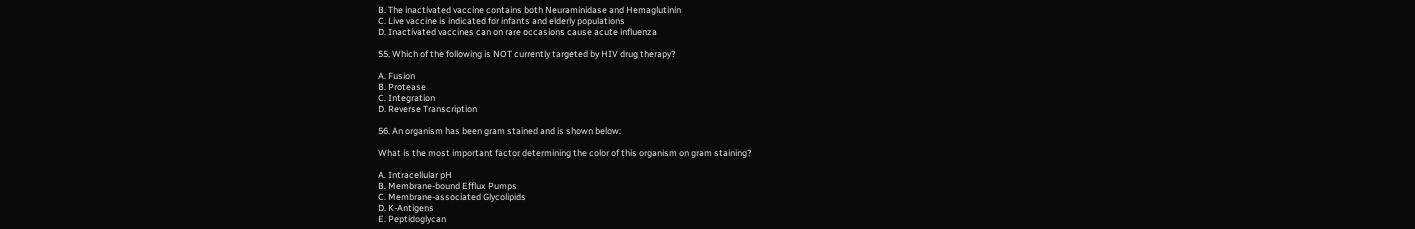B. The inactivated vaccine contains both Neuraminidase and Hemaglutinin
C. Live vaccine is indicated for infants and elderly populations
D. Inactivated vaccines can on rare occasions cause acute influenza

55. Which of the following is NOT currently targeted by HIV drug therapy?

A. Fusion
B. Protease
C. Integration
D. Reverse Transcription

56. An organism has been gram stained and is shown below:

What is the most important factor determining the color of this organism on gram staining?

A. Intracellular pH
B. Membrane-bound Efflux Pumps
C. Membrane-associated Glycolipids
D. K-Antigens
E. Peptidoglycan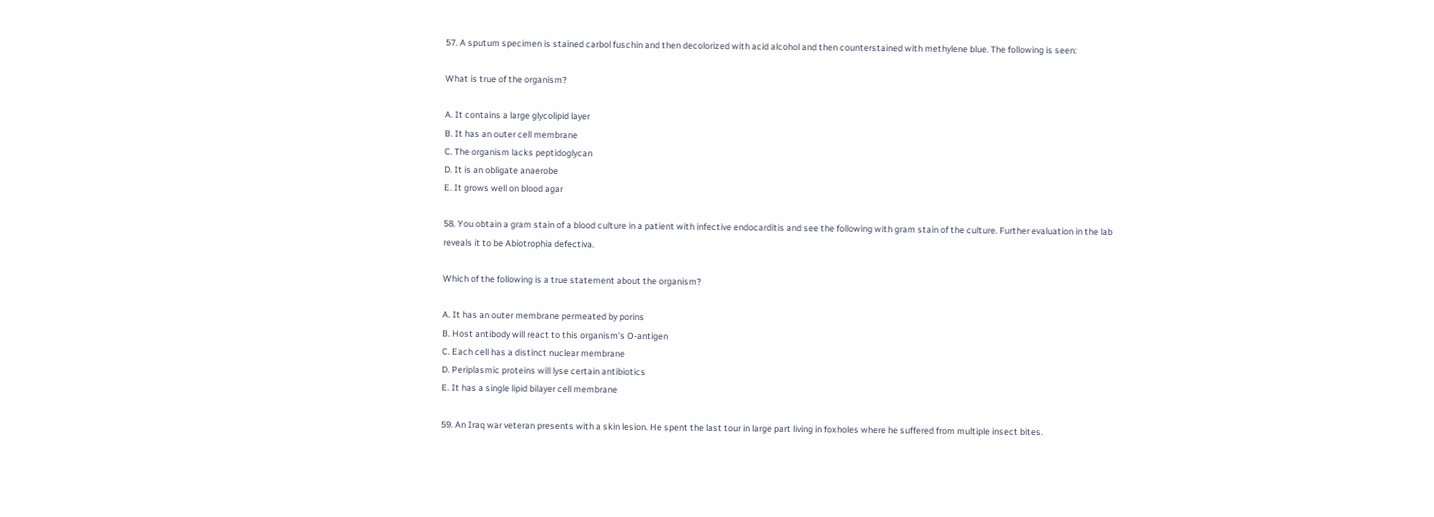57. A sputum specimen is stained carbol fuschin and then decolorized with acid alcohol and then counterstained with methylene blue. The following is seen:

What is true of the organism?

A. It contains a large glycolipid layer
B. It has an outer cell membrane
C. The organism lacks peptidoglycan
D. It is an obligate anaerobe
E. It grows well on blood agar

58. You obtain a gram stain of a blood culture in a patient with infective endocarditis and see the following with gram stain of the culture. Further evaluation in the lab reveals it to be Abiotrophia defectiva.

Which of the following is a true statement about the organism?

A. It has an outer membrane permeated by porins
B. Host antibody will react to this organism’s O-antigen
C. Each cell has a distinct nuclear membrane
D. Periplasmic proteins will lyse certain antibiotics
E. It has a single lipid bilayer cell membrane

59. An Iraq war veteran presents with a skin lesion. He spent the last tour in large part living in foxholes where he suffered from multiple insect bites.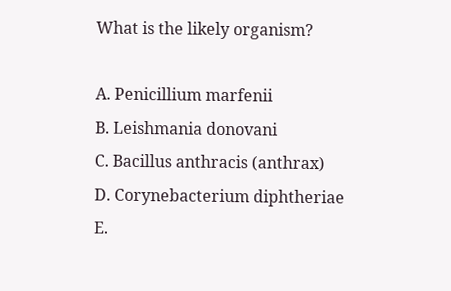What is the likely organism?

A. Penicillium marfenii
B. Leishmania donovani
C. Bacillus anthracis (anthrax)
D. Corynebacterium diphtheriae
E.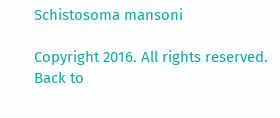Schistosoma mansoni

Copyright 2016. All rights reserved.
Back to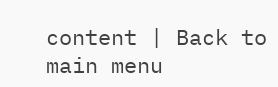content | Back to main menu